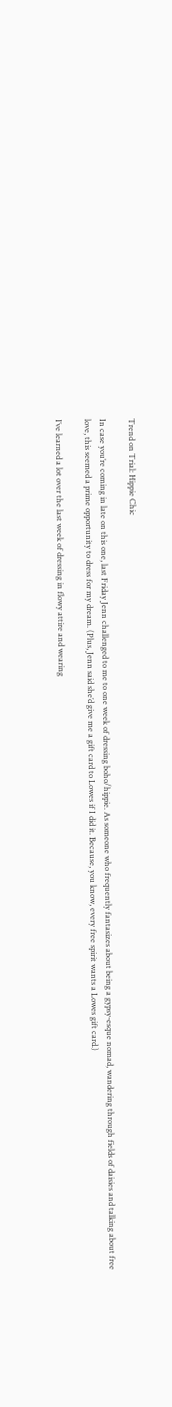Trend on Trial: Hippie Chic

In case you’re coming in late on this one, last Friday Jenn challenged to me to one week of dressing boho/hippie. As someone who frequently fantasizes about being a gypsy-esque nomad, wandering through fields of daisies and talking about free love, this seemed a prime opportunity to dress for my dream. (Plus, Jenn said she’d give me a gift card to Lowes if I did it. Because, you know, every free spirit wants a Lowes gift card.)

I’ve learned a lot over the last week of dressing in flowy attire and wearing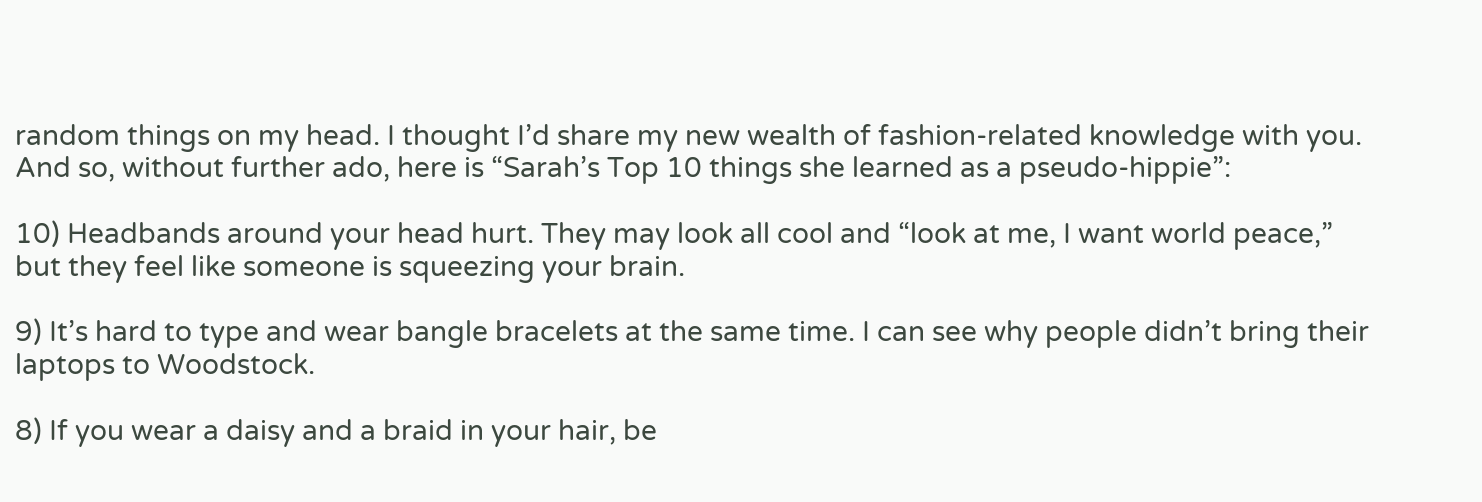random things on my head. I thought I’d share my new wealth of fashion-related knowledge with you. And so, without further ado, here is “Sarah’s Top 10 things she learned as a pseudo-hippie”:

10) Headbands around your head hurt. They may look all cool and “look at me, I want world peace,” but they feel like someone is squeezing your brain.

9) It’s hard to type and wear bangle bracelets at the same time. I can see why people didn’t bring their laptops to Woodstock.

8) If you wear a daisy and a braid in your hair, be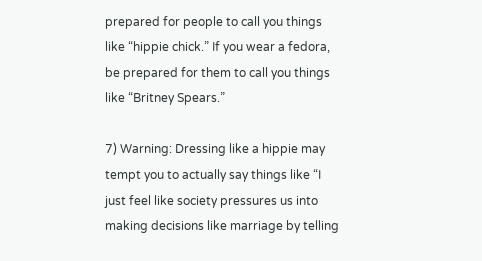prepared for people to call you things like “hippie chick.” If you wear a fedora, be prepared for them to call you things like “Britney Spears.”

7) Warning: Dressing like a hippie may tempt you to actually say things like “I just feel like society pressures us into making decisions like marriage by telling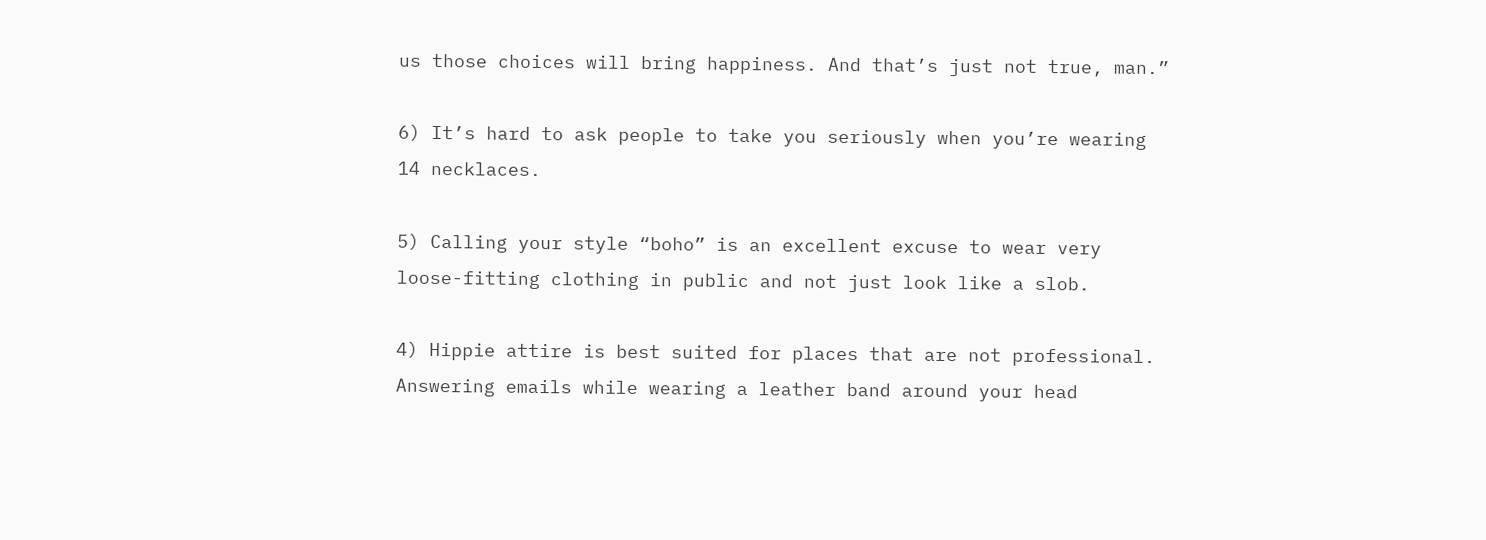us those choices will bring happiness. And that’s just not true, man.”

6) It’s hard to ask people to take you seriously when you’re wearing 14 necklaces.

5) Calling your style “boho” is an excellent excuse to wear very loose-fitting clothing in public and not just look like a slob.

4) Hippie attire is best suited for places that are not professional. Answering emails while wearing a leather band around your head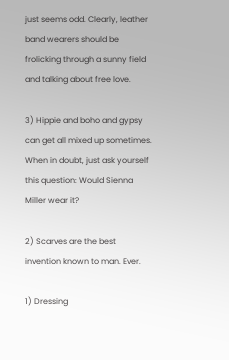just seems odd. Clearly, leather band wearers should be frolicking through a sunny field and talking about free love.

3) Hippie and boho and gypsy can get all mixed up sometimes. When in doubt, just ask yourself this question: Would Sienna Miller wear it?

2) Scarves are the best invention known to man. Ever.

1) Dressing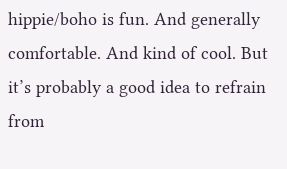hippie/boho is fun. And generally comfortable. And kind of cool. But it’s probably a good idea to refrain from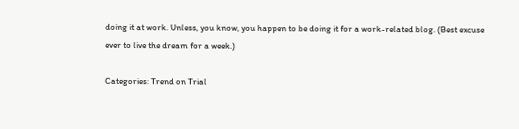doing it at work. Unless, you know, you happen to be doing it for a work-related blog. (Best excuse ever to live the dream for a week.)

Categories: Trend on Trial